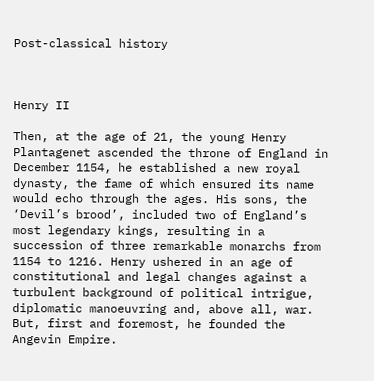Post-classical history



Henry II

Then, at the age of 21, the young Henry Plantagenet ascended the throne of England in December 1154, he established a new royal dynasty, the fame of which ensured its name would echo through the ages. His sons, the ‘Devil’s brood’, included two of England’s most legendary kings, resulting in a succession of three remarkable monarchs from 1154 to 1216. Henry ushered in an age of constitutional and legal changes against a turbulent background of political intrigue, diplomatic manoeuvring and, above all, war. But, first and foremost, he founded the Angevin Empire.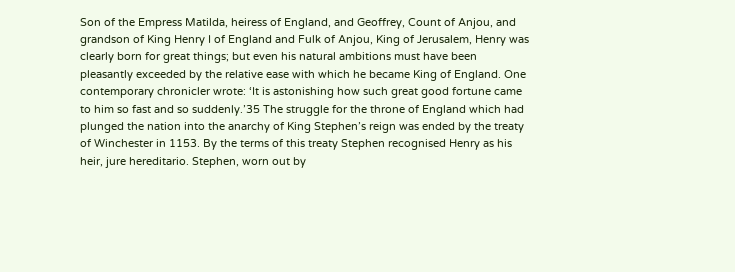Son of the Empress Matilda, heiress of England, and Geoffrey, Count of Anjou, and grandson of King Henry I of England and Fulk of Anjou, King of Jerusalem, Henry was clearly born for great things; but even his natural ambitions must have been pleasantly exceeded by the relative ease with which he became King of England. One contemporary chronicler wrote: ‘It is astonishing how such great good fortune came to him so fast and so suddenly.’35 The struggle for the throne of England which had plunged the nation into the anarchy of King Stephen’s reign was ended by the treaty of Winchester in 1153. By the terms of this treaty Stephen recognised Henry as his heir, jure hereditario. Stephen, worn out by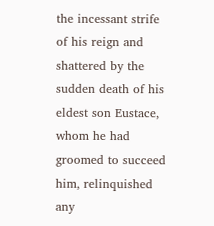the incessant strife of his reign and shattered by the sudden death of his eldest son Eustace, whom he had groomed to succeed him, relinquished any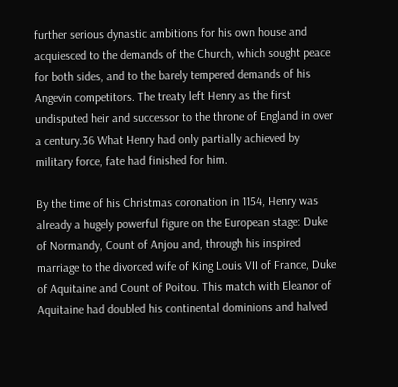further serious dynastic ambitions for his own house and acquiesced to the demands of the Church, which sought peace for both sides, and to the barely tempered demands of his Angevin competitors. The treaty left Henry as the first undisputed heir and successor to the throne of England in over a century.36 What Henry had only partially achieved by military force, fate had finished for him.

By the time of his Christmas coronation in 1154, Henry was already a hugely powerful figure on the European stage: Duke of Normandy, Count of Anjou and, through his inspired marriage to the divorced wife of King Louis VII of France, Duke of Aquitaine and Count of Poitou. This match with Eleanor of Aquitaine had doubled his continental dominions and halved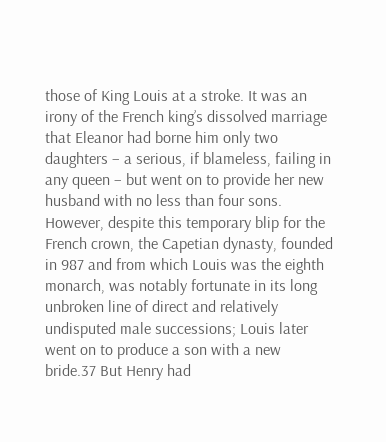those of King Louis at a stroke. It was an irony of the French king’s dissolved marriage that Eleanor had borne him only two daughters – a serious, if blameless, failing in any queen – but went on to provide her new husband with no less than four sons. However, despite this temporary blip for the French crown, the Capetian dynasty, founded in 987 and from which Louis was the eighth monarch, was notably fortunate in its long unbroken line of direct and relatively undisputed male successions; Louis later went on to produce a son with a new bride.37 But Henry had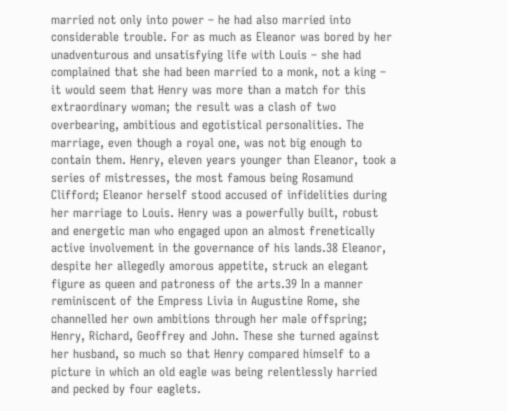married not only into power – he had also married into considerable trouble. For as much as Eleanor was bored by her unadventurous and unsatisfying life with Louis – she had complained that she had been married to a monk, not a king – it would seem that Henry was more than a match for this extraordinary woman; the result was a clash of two overbearing, ambitious and egotistical personalities. The marriage, even though a royal one, was not big enough to contain them. Henry, eleven years younger than Eleanor, took a series of mistresses, the most famous being Rosamund Clifford; Eleanor herself stood accused of infidelities during her marriage to Louis. Henry was a powerfully built, robust and energetic man who engaged upon an almost frenetically active involvement in the governance of his lands.38 Eleanor, despite her allegedly amorous appetite, struck an elegant figure as queen and patroness of the arts.39 In a manner reminiscent of the Empress Livia in Augustine Rome, she channelled her own ambitions through her male offspring; Henry, Richard, Geoffrey and John. These she turned against her husband, so much so that Henry compared himself to a picture in which an old eagle was being relentlessly harried and pecked by four eaglets.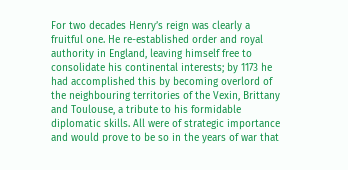For two decades Henry’s reign was clearly a fruitful one. He re-established order and royal authority in England, leaving himself free to consolidate his continental interests; by 1173 he had accomplished this by becoming overlord of the neighbouring territories of the Vexin, Brittany and Toulouse, a tribute to his formidable diplomatic skills. All were of strategic importance and would prove to be so in the years of war that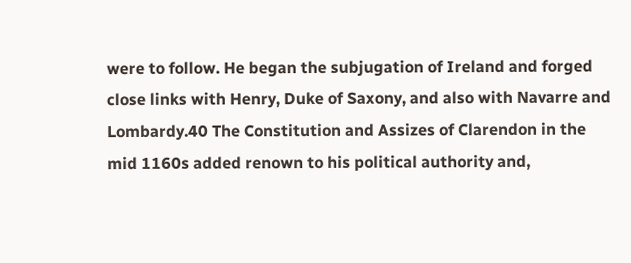were to follow. He began the subjugation of Ireland and forged close links with Henry, Duke of Saxony, and also with Navarre and Lombardy.40 The Constitution and Assizes of Clarendon in the mid 1160s added renown to his political authority and,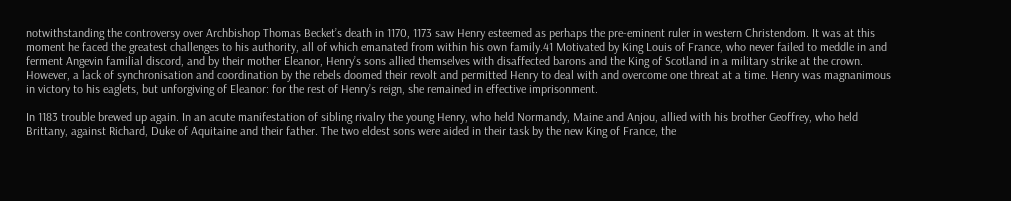notwithstanding the controversy over Archbishop Thomas Becket’s death in 1170, 1173 saw Henry esteemed as perhaps the pre-eminent ruler in western Christendom. It was at this moment he faced the greatest challenges to his authority, all of which emanated from within his own family.41 Motivated by King Louis of France, who never failed to meddle in and ferment Angevin familial discord, and by their mother Eleanor, Henry’s sons allied themselves with disaffected barons and the King of Scotland in a military strike at the crown. However, a lack of synchronisation and coordination by the rebels doomed their revolt and permitted Henry to deal with and overcome one threat at a time. Henry was magnanimous in victory to his eaglets, but unforgiving of Eleanor: for the rest of Henry’s reign, she remained in effective imprisonment.

In 1183 trouble brewed up again. In an acute manifestation of sibling rivalry the young Henry, who held Normandy, Maine and Anjou, allied with his brother Geoffrey, who held Brittany, against Richard, Duke of Aquitaine and their father. The two eldest sons were aided in their task by the new King of France, the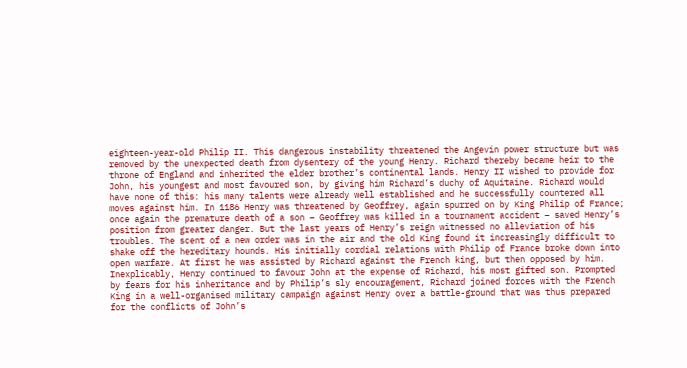eighteen-year-old Philip II. This dangerous instability threatened the Angevin power structure but was removed by the unexpected death from dysentery of the young Henry. Richard thereby became heir to the throne of England and inherited the elder brother’s continental lands. Henry II wished to provide for John, his youngest and most favoured son, by giving him Richard’s duchy of Aquitaine. Richard would have none of this: his many talents were already well established and he successfully countered all moves against him. In 1186 Henry was threatened by Geoffrey, again spurred on by King Philip of France; once again the premature death of a son – Geoffrey was killed in a tournament accident – saved Henry’s position from greater danger. But the last years of Henry’s reign witnessed no alleviation of his troubles. The scent of a new order was in the air and the old King found it increasingly difficult to shake off the hereditary hounds. His initially cordial relations with Philip of France broke down into open warfare. At first he was assisted by Richard against the French king, but then opposed by him. Inexplicably, Henry continued to favour John at the expense of Richard, his most gifted son. Prompted by fears for his inheritance and by Philip’s sly encouragement, Richard joined forces with the French King in a well-organised military campaign against Henry over a battle-ground that was thus prepared for the conflicts of John’s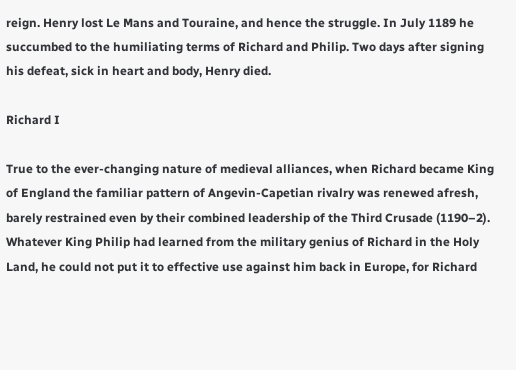reign. Henry lost Le Mans and Touraine, and hence the struggle. In July 1189 he succumbed to the humiliating terms of Richard and Philip. Two days after signing his defeat, sick in heart and body, Henry died.

Richard I

True to the ever-changing nature of medieval alliances, when Richard became King of England the familiar pattern of Angevin-Capetian rivalry was renewed afresh, barely restrained even by their combined leadership of the Third Crusade (1190–2). Whatever King Philip had learned from the military genius of Richard in the Holy Land, he could not put it to effective use against him back in Europe, for Richard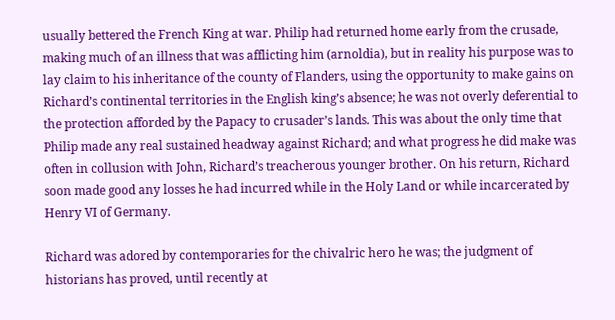usually bettered the French King at war. Philip had returned home early from the crusade, making much of an illness that was afflicting him (arnoldia), but in reality his purpose was to lay claim to his inheritance of the county of Flanders, using the opportunity to make gains on Richard’s continental territories in the English king’s absence; he was not overly deferential to the protection afforded by the Papacy to crusader’s lands. This was about the only time that Philip made any real sustained headway against Richard; and what progress he did make was often in collusion with John, Richard’s treacherous younger brother. On his return, Richard soon made good any losses he had incurred while in the Holy Land or while incarcerated by Henry VI of Germany.

Richard was adored by contemporaries for the chivalric hero he was; the judgment of historians has proved, until recently at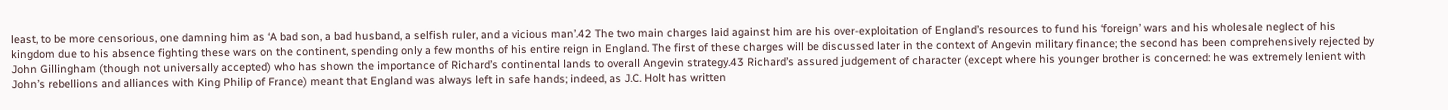least, to be more censorious, one damning him as ‘A bad son, a bad husband, a selfish ruler, and a vicious man’.42 The two main charges laid against him are his over-exploitation of England’s resources to fund his ‘foreign’ wars and his wholesale neglect of his kingdom due to his absence fighting these wars on the continent, spending only a few months of his entire reign in England. The first of these charges will be discussed later in the context of Angevin military finance; the second has been comprehensively rejected by John Gillingham (though not universally accepted) who has shown the importance of Richard’s continental lands to overall Angevin strategy.43 Richard’s assured judgement of character (except where his younger brother is concerned: he was extremely lenient with John’s rebellions and alliances with King Philip of France) meant that England was always left in safe hands; indeed, as J.C. Holt has written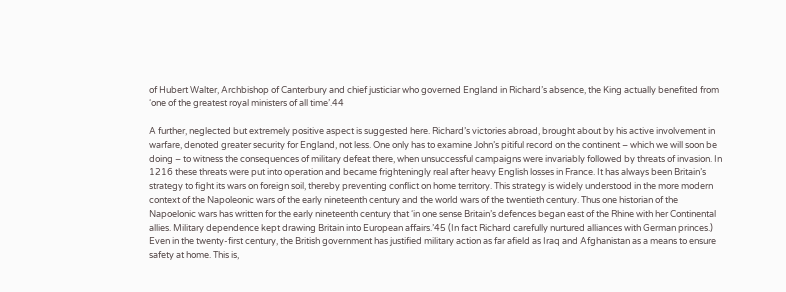of Hubert Walter, Archbishop of Canterbury and chief justiciar who governed England in Richard’s absence, the King actually benefited from ‘one of the greatest royal ministers of all time’.44

A further, neglected but extremely positive aspect is suggested here. Richard’s victories abroad, brought about by his active involvement in warfare, denoted greater security for England, not less. One only has to examine John’s pitiful record on the continent – which we will soon be doing – to witness the consequences of military defeat there, when unsuccessful campaigns were invariably followed by threats of invasion. In 1216 these threats were put into operation and became frighteningly real after heavy English losses in France. It has always been Britain’s strategy to fight its wars on foreign soil, thereby preventing conflict on home territory. This strategy is widely understood in the more modern context of the Napoleonic wars of the early nineteenth century and the world wars of the twentieth century. Thus one historian of the Napoelonic wars has written for the early nineteenth century that ‘in one sense Britain’s defences began east of the Rhine with her Continental allies. Military dependence kept drawing Britain into European affairs.’45 (In fact Richard carefully nurtured alliances with German princes.) Even in the twenty-first century, the British government has justified military action as far afield as Iraq and Afghanistan as a means to ensure safety at home. This is,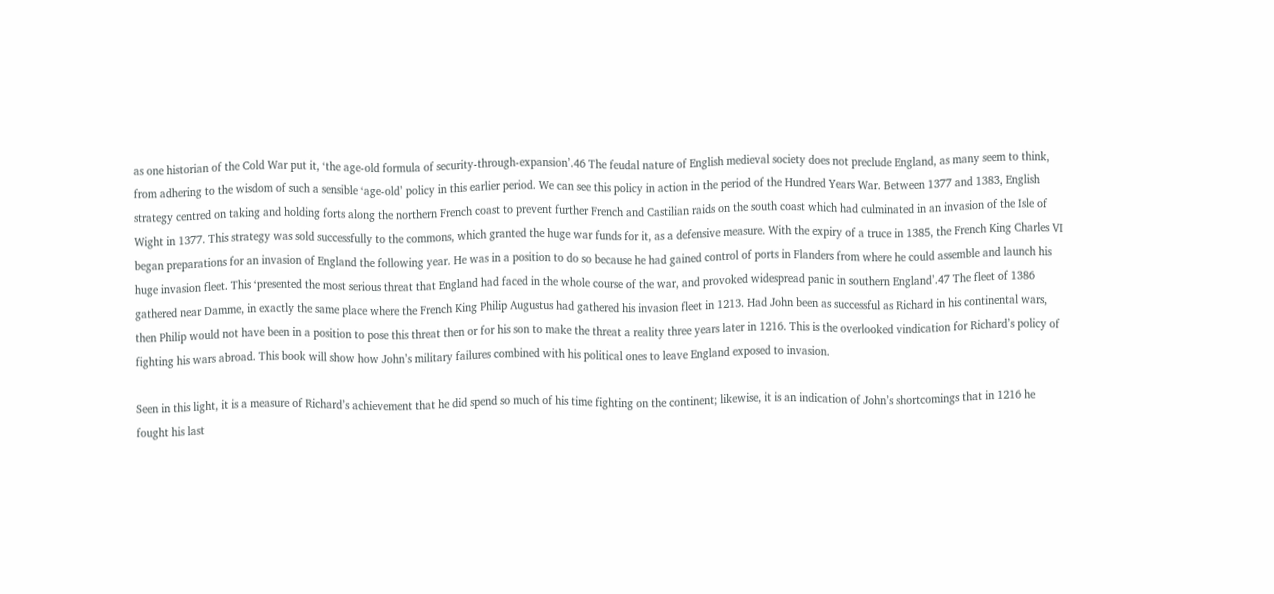as one historian of the Cold War put it, ‘the age-old formula of security-through-expansion’.46 The feudal nature of English medieval society does not preclude England, as many seem to think, from adhering to the wisdom of such a sensible ‘age-old’ policy in this earlier period. We can see this policy in action in the period of the Hundred Years War. Between 1377 and 1383, English strategy centred on taking and holding forts along the northern French coast to prevent further French and Castilian raids on the south coast which had culminated in an invasion of the Isle of Wight in 1377. This strategy was sold successfully to the commons, which granted the huge war funds for it, as a defensive measure. With the expiry of a truce in 1385, the French King Charles VI began preparations for an invasion of England the following year. He was in a position to do so because he had gained control of ports in Flanders from where he could assemble and launch his huge invasion fleet. This ‘presented the most serious threat that England had faced in the whole course of the war, and provoked widespread panic in southern England’.47 The fleet of 1386 gathered near Damme, in exactly the same place where the French King Philip Augustus had gathered his invasion fleet in 1213. Had John been as successful as Richard in his continental wars, then Philip would not have been in a position to pose this threat then or for his son to make the threat a reality three years later in 1216. This is the overlooked vindication for Richard’s policy of fighting his wars abroad. This book will show how John’s military failures combined with his political ones to leave England exposed to invasion.

Seen in this light, it is a measure of Richard’s achievement that he did spend so much of his time fighting on the continent; likewise, it is an indication of John’s shortcomings that in 1216 he fought his last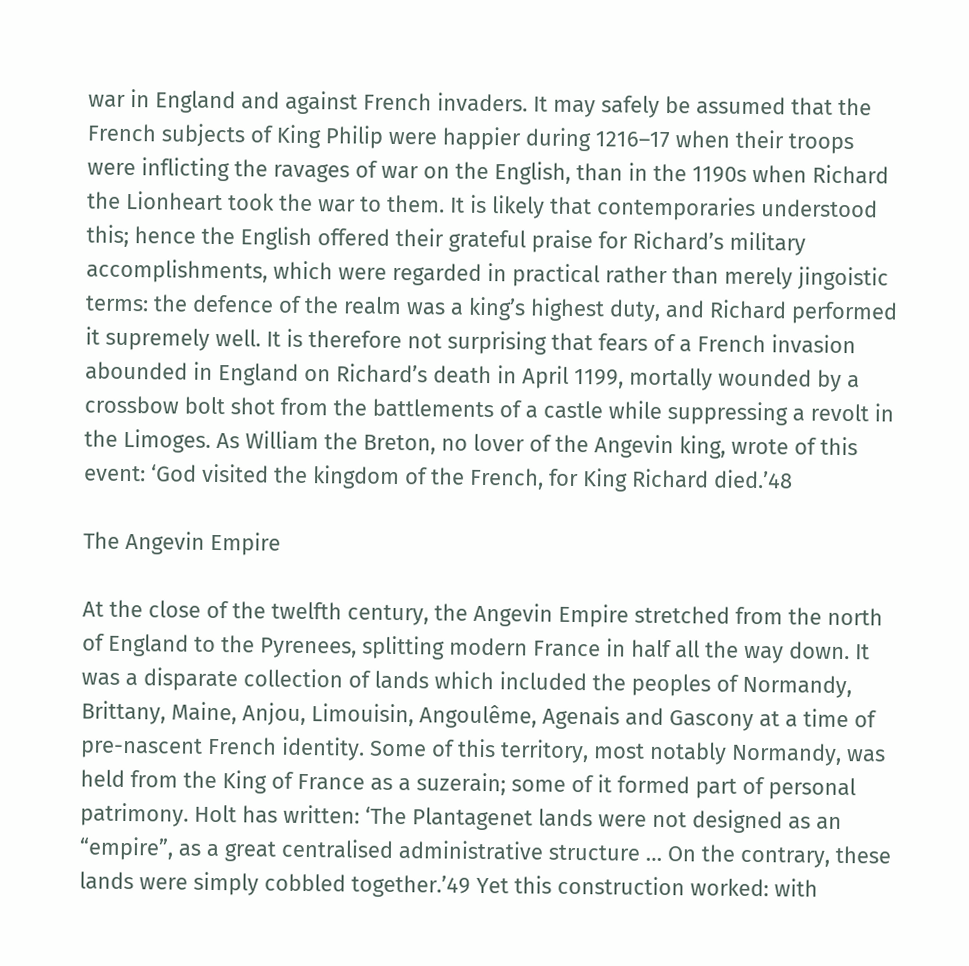war in England and against French invaders. It may safely be assumed that the French subjects of King Philip were happier during 1216–17 when their troops were inflicting the ravages of war on the English, than in the 1190s when Richard the Lionheart took the war to them. It is likely that contemporaries understood this; hence the English offered their grateful praise for Richard’s military accomplishments, which were regarded in practical rather than merely jingoistic terms: the defence of the realm was a king’s highest duty, and Richard performed it supremely well. It is therefore not surprising that fears of a French invasion abounded in England on Richard’s death in April 1199, mortally wounded by a crossbow bolt shot from the battlements of a castle while suppressing a revolt in the Limoges. As William the Breton, no lover of the Angevin king, wrote of this event: ‘God visited the kingdom of the French, for King Richard died.’48

The Angevin Empire

At the close of the twelfth century, the Angevin Empire stretched from the north of England to the Pyrenees, splitting modern France in half all the way down. It was a disparate collection of lands which included the peoples of Normandy, Brittany, Maine, Anjou, Limouisin, Angoulême, Agenais and Gascony at a time of pre-nascent French identity. Some of this territory, most notably Normandy, was held from the King of France as a suzerain; some of it formed part of personal patrimony. Holt has written: ‘The Plantagenet lands were not designed as an “empire”, as a great centralised administrative structure … On the contrary, these lands were simply cobbled together.’49 Yet this construction worked: with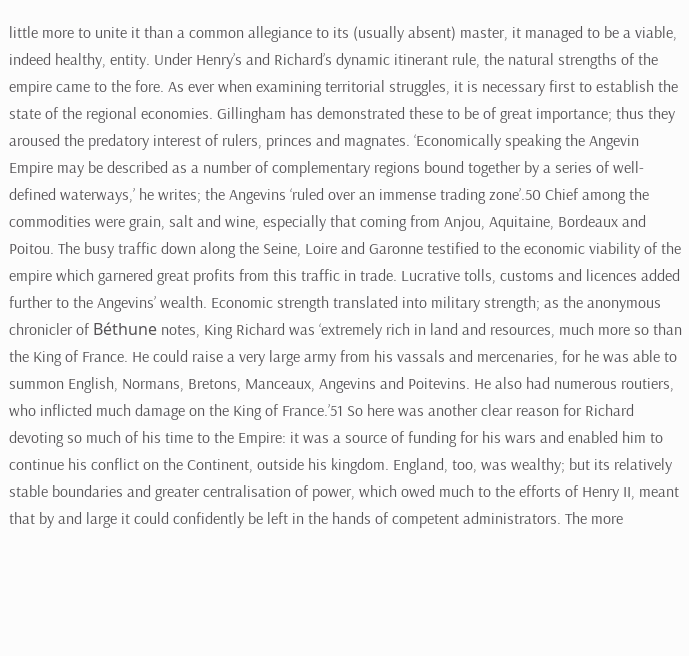little more to unite it than a common allegiance to its (usually absent) master, it managed to be a viable, indeed healthy, entity. Under Henry’s and Richard’s dynamic itinerant rule, the natural strengths of the empire came to the fore. As ever when examining territorial struggles, it is necessary first to establish the state of the regional economies. Gillingham has demonstrated these to be of great importance; thus they aroused the predatory interest of rulers, princes and magnates. ‘Economically speaking the Angevin Empire may be described as a number of complementary regions bound together by a series of well-defined waterways,’ he writes; the Angevins ‘ruled over an immense trading zone’.50 Chief among the commodities were grain, salt and wine, especially that coming from Anjou, Aquitaine, Bordeaux and Poitou. The busy traffic down along the Seine, Loire and Garonne testified to the economic viability of the empire which garnered great profits from this traffic in trade. Lucrative tolls, customs and licences added further to the Angevins’ wealth. Economic strength translated into military strength; as the anonymous chronicler of Béthune notes, King Richard was ‘extremely rich in land and resources, much more so than the King of France. He could raise a very large army from his vassals and mercenaries, for he was able to summon English, Normans, Bretons, Manceaux, Angevins and Poitevins. He also had numerous routiers, who inflicted much damage on the King of France.’51 So here was another clear reason for Richard devoting so much of his time to the Empire: it was a source of funding for his wars and enabled him to continue his conflict on the Continent, outside his kingdom. England, too, was wealthy; but its relatively stable boundaries and greater centralisation of power, which owed much to the efforts of Henry II, meant that by and large it could confidently be left in the hands of competent administrators. The more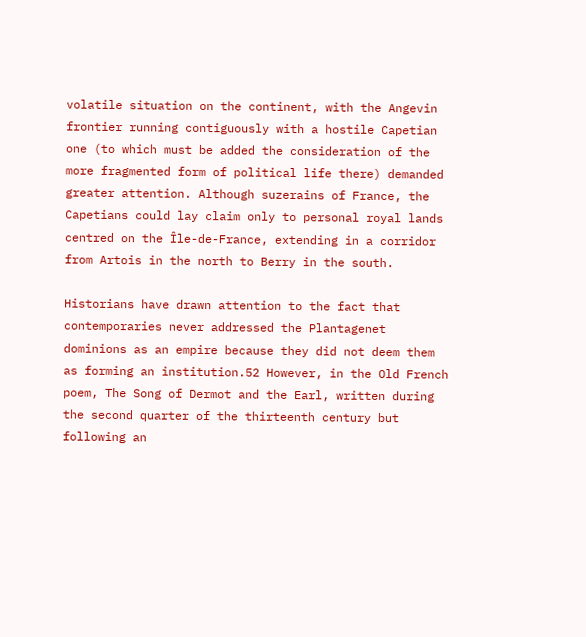volatile situation on the continent, with the Angevin frontier running contiguously with a hostile Capetian one (to which must be added the consideration of the more fragmented form of political life there) demanded greater attention. Although suzerains of France, the Capetians could lay claim only to personal royal lands centred on the Île-de-France, extending in a corridor from Artois in the north to Berry in the south.

Historians have drawn attention to the fact that contemporaries never addressed the Plantagenet dominions as an empire because they did not deem them as forming an institution.52 However, in the Old French poem, The Song of Dermot and the Earl, written during the second quarter of the thirteenth century but following an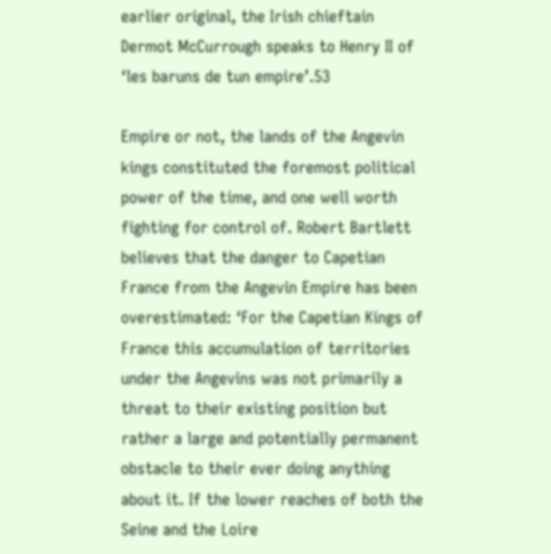earlier original, the Irish chieftain Dermot McCurrough speaks to Henry II of ‘les baruns de tun empire’.53

Empire or not, the lands of the Angevin kings constituted the foremost political power of the time, and one well worth fighting for control of. Robert Bartlett believes that the danger to Capetian France from the Angevin Empire has been overestimated: ‘For the Capetian Kings of France this accumulation of territories under the Angevins was not primarily a threat to their existing position but rather a large and potentially permanent obstacle to their ever doing anything about it. If the lower reaches of both the Seine and the Loire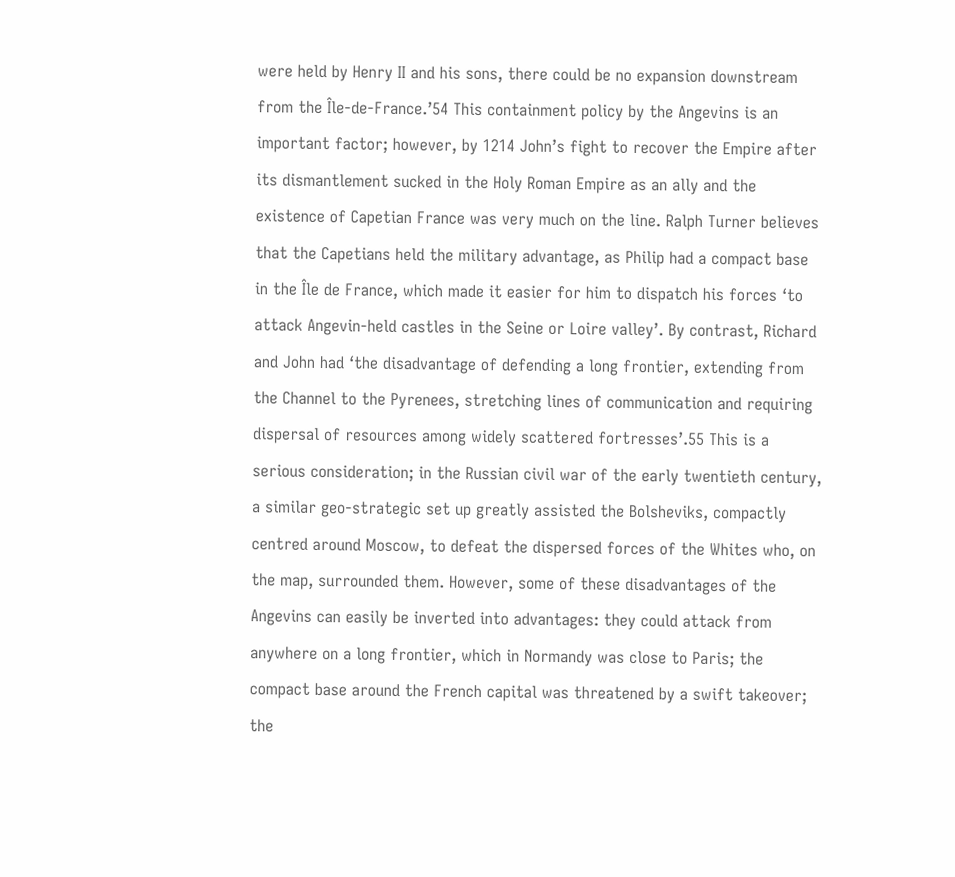were held by Henry II and his sons, there could be no expansion downstream from the Île-de-France.’54 This containment policy by the Angevins is an important factor; however, by 1214 John’s fight to recover the Empire after its dismantlement sucked in the Holy Roman Empire as an ally and the existence of Capetian France was very much on the line. Ralph Turner believes that the Capetians held the military advantage, as Philip had a compact base in the Île de France, which made it easier for him to dispatch his forces ‘to attack Angevin-held castles in the Seine or Loire valley’. By contrast, Richard and John had ‘the disadvantage of defending a long frontier, extending from the Channel to the Pyrenees, stretching lines of communication and requiring dispersal of resources among widely scattered fortresses’.55 This is a serious consideration; in the Russian civil war of the early twentieth century, a similar geo-strategic set up greatly assisted the Bolsheviks, compactly centred around Moscow, to defeat the dispersed forces of the Whites who, on the map, surrounded them. However, some of these disadvantages of the Angevins can easily be inverted into advantages: they could attack from anywhere on a long frontier, which in Normandy was close to Paris; the compact base around the French capital was threatened by a swift takeover; the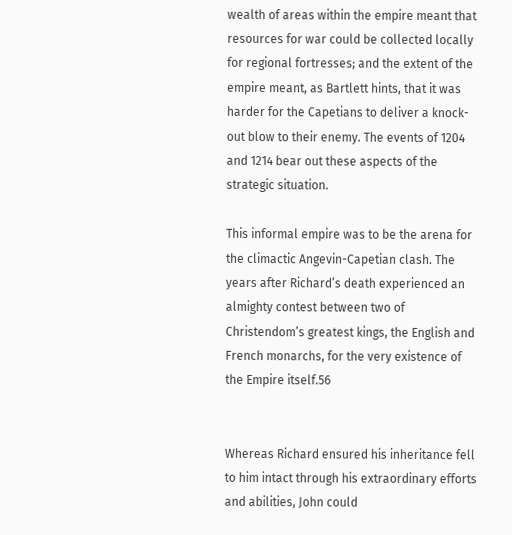wealth of areas within the empire meant that resources for war could be collected locally for regional fortresses; and the extent of the empire meant, as Bartlett hints, that it was harder for the Capetians to deliver a knock-out blow to their enemy. The events of 1204 and 1214 bear out these aspects of the strategic situation.

This informal empire was to be the arena for the climactic Angevin-Capetian clash. The years after Richard’s death experienced an almighty contest between two of Christendom’s greatest kings, the English and French monarchs, for the very existence of the Empire itself.56


Whereas Richard ensured his inheritance fell to him intact through his extraordinary efforts and abilities, John could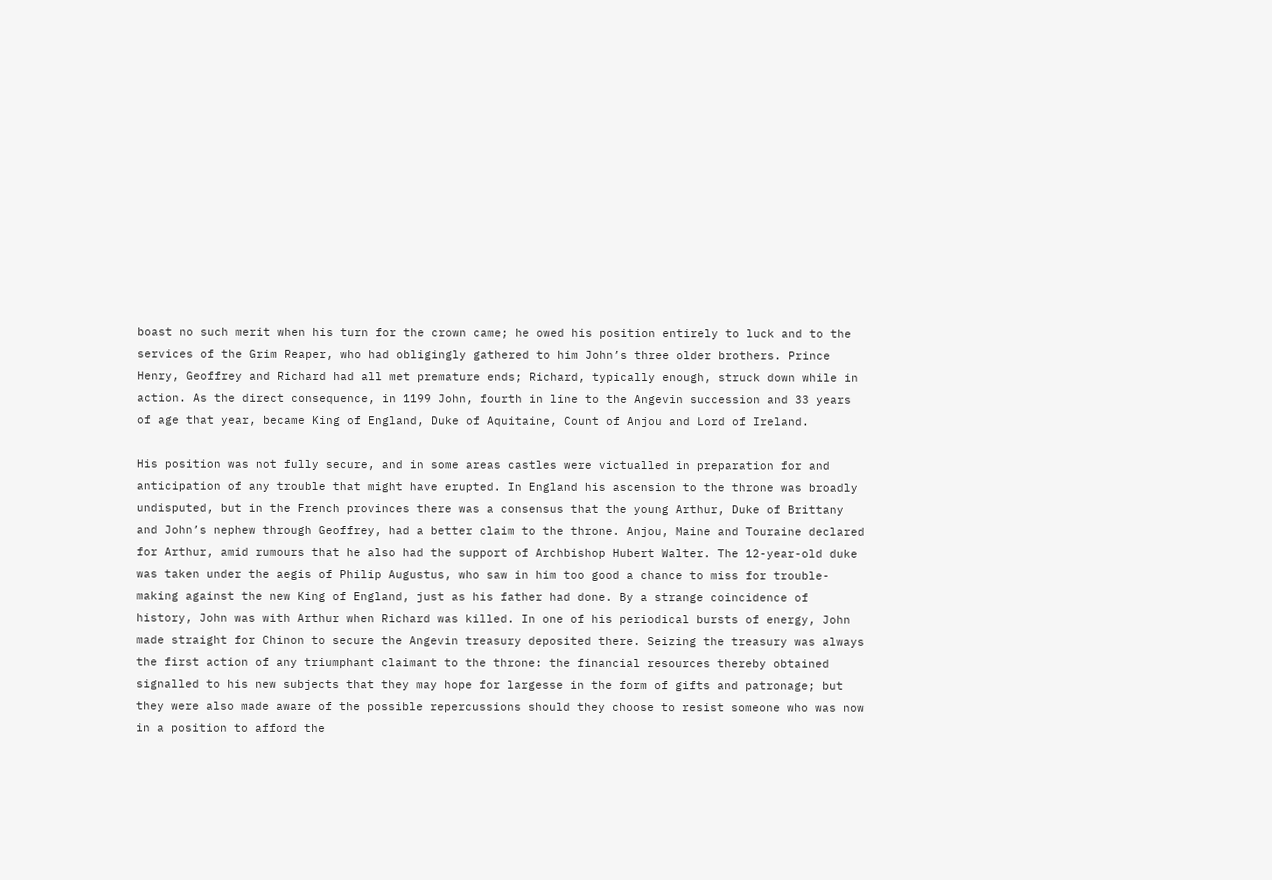boast no such merit when his turn for the crown came; he owed his position entirely to luck and to the services of the Grim Reaper, who had obligingly gathered to him John’s three older brothers. Prince Henry, Geoffrey and Richard had all met premature ends; Richard, typically enough, struck down while in action. As the direct consequence, in 1199 John, fourth in line to the Angevin succession and 33 years of age that year, became King of England, Duke of Aquitaine, Count of Anjou and Lord of Ireland.

His position was not fully secure, and in some areas castles were victualled in preparation for and anticipation of any trouble that might have erupted. In England his ascension to the throne was broadly undisputed, but in the French provinces there was a consensus that the young Arthur, Duke of Brittany and John’s nephew through Geoffrey, had a better claim to the throne. Anjou, Maine and Touraine declared for Arthur, amid rumours that he also had the support of Archbishop Hubert Walter. The 12-year-old duke was taken under the aegis of Philip Augustus, who saw in him too good a chance to miss for trouble-making against the new King of England, just as his father had done. By a strange coincidence of history, John was with Arthur when Richard was killed. In one of his periodical bursts of energy, John made straight for Chinon to secure the Angevin treasury deposited there. Seizing the treasury was always the first action of any triumphant claimant to the throne: the financial resources thereby obtained signalled to his new subjects that they may hope for largesse in the form of gifts and patronage; but they were also made aware of the possible repercussions should they choose to resist someone who was now in a position to afford the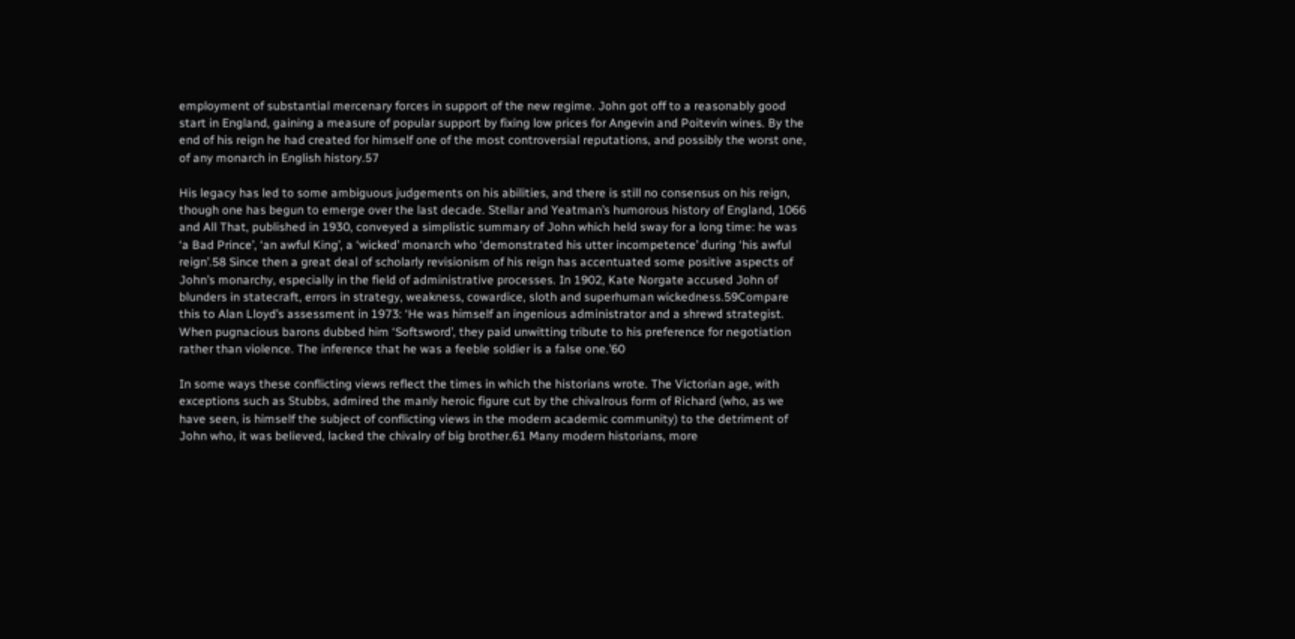employment of substantial mercenary forces in support of the new regime. John got off to a reasonably good start in England, gaining a measure of popular support by fixing low prices for Angevin and Poitevin wines. By the end of his reign he had created for himself one of the most controversial reputations, and possibly the worst one, of any monarch in English history.57

His legacy has led to some ambiguous judgements on his abilities, and there is still no consensus on his reign, though one has begun to emerge over the last decade. Stellar and Yeatman’s humorous history of England, 1066 and All That, published in 1930, conveyed a simplistic summary of John which held sway for a long time: he was ‘a Bad Prince’, ‘an awful King’, a ‘wicked’ monarch who ‘demonstrated his utter incompetence’ during ‘his awful reign’.58 Since then a great deal of scholarly revisionism of his reign has accentuated some positive aspects of John’s monarchy, especially in the field of administrative processes. In 1902, Kate Norgate accused John of blunders in statecraft, errors in strategy, weakness, cowardice, sloth and superhuman wickedness.59Compare this to Alan Lloyd’s assessment in 1973: ‘He was himself an ingenious administrator and a shrewd strategist. When pugnacious barons dubbed him ‘Softsword’, they paid unwitting tribute to his preference for negotiation rather than violence. The inference that he was a feeble soldier is a false one.’60

In some ways these conflicting views reflect the times in which the historians wrote. The Victorian age, with exceptions such as Stubbs, admired the manly heroic figure cut by the chivalrous form of Richard (who, as we have seen, is himself the subject of conflicting views in the modern academic community) to the detriment of John who, it was believed, lacked the chivalry of big brother.61 Many modern historians, more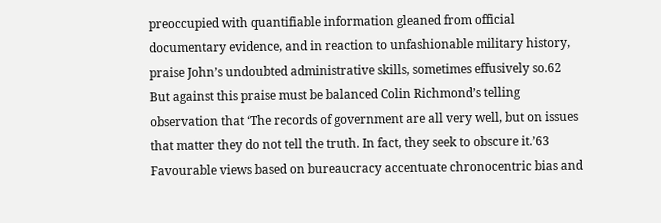preoccupied with quantifiable information gleaned from official documentary evidence, and in reaction to unfashionable military history, praise John’s undoubted administrative skills, sometimes effusively so.62 But against this praise must be balanced Colin Richmond’s telling observation that ‘The records of government are all very well, but on issues that matter they do not tell the truth. In fact, they seek to obscure it.’63 Favourable views based on bureaucracy accentuate chronocentric bias and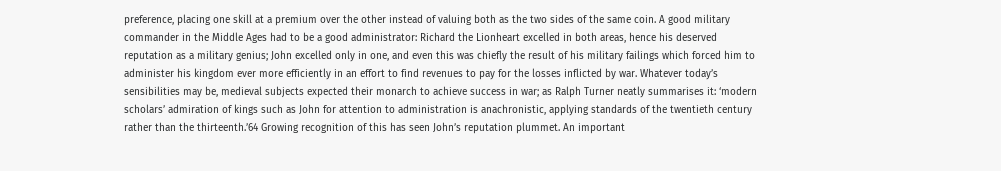preference, placing one skill at a premium over the other instead of valuing both as the two sides of the same coin. A good military commander in the Middle Ages had to be a good administrator: Richard the Lionheart excelled in both areas, hence his deserved reputation as a military genius; John excelled only in one, and even this was chiefly the result of his military failings which forced him to administer his kingdom ever more efficiently in an effort to find revenues to pay for the losses inflicted by war. Whatever today’s sensibilities may be, medieval subjects expected their monarch to achieve success in war; as Ralph Turner neatly summarises it: ‘modern scholars’ admiration of kings such as John for attention to administration is anachronistic, applying standards of the twentieth century rather than the thirteenth.’64 Growing recognition of this has seen John’s reputation plummet. An important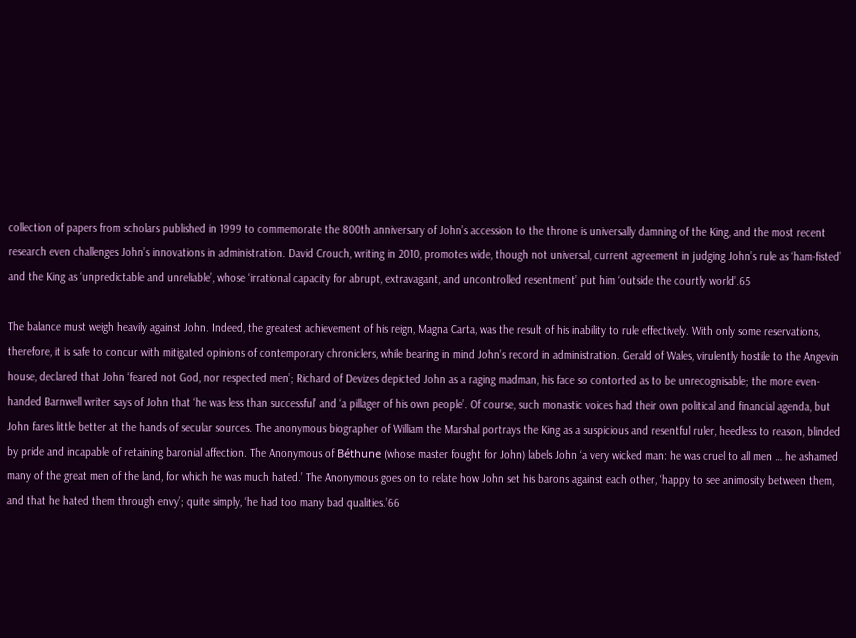collection of papers from scholars published in 1999 to commemorate the 800th anniversary of John’s accession to the throne is universally damning of the King, and the most recent research even challenges John’s innovations in administration. David Crouch, writing in 2010, promotes wide, though not universal, current agreement in judging John’s rule as ‘ham-fisted’ and the King as ‘unpredictable and unreliable’, whose ‘irrational capacity for abrupt, extravagant, and uncontrolled resentment’ put him ‘outside the courtly world’.65

The balance must weigh heavily against John. Indeed, the greatest achievement of his reign, Magna Carta, was the result of his inability to rule effectively. With only some reservations, therefore, it is safe to concur with mitigated opinions of contemporary chroniclers, while bearing in mind John’s record in administration. Gerald of Wales, virulently hostile to the Angevin house, declared that John ‘feared not God, nor respected men’; Richard of Devizes depicted John as a raging madman, his face so contorted as to be unrecognisable; the more even-handed Barnwell writer says of John that ‘he was less than successful’ and ‘a pillager of his own people’. Of course, such monastic voices had their own political and financial agenda, but John fares little better at the hands of secular sources. The anonymous biographer of William the Marshal portrays the King as a suspicious and resentful ruler, heedless to reason, blinded by pride and incapable of retaining baronial affection. The Anonymous of Béthune (whose master fought for John) labels John ‘a very wicked man: he was cruel to all men … he ashamed many of the great men of the land, for which he was much hated.’ The Anonymous goes on to relate how John set his barons against each other, ‘happy to see animosity between them, and that he hated them through envy’; quite simply, ‘he had too many bad qualities.’66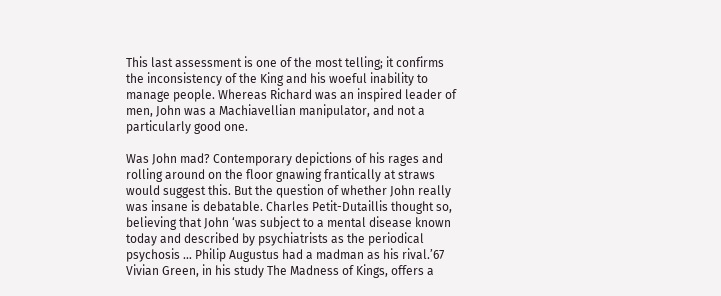This last assessment is one of the most telling; it confirms the inconsistency of the King and his woeful inability to manage people. Whereas Richard was an inspired leader of men, John was a Machiavellian manipulator, and not a particularly good one.

Was John mad? Contemporary depictions of his rages and rolling around on the floor gnawing frantically at straws would suggest this. But the question of whether John really was insane is debatable. Charles Petit-Dutaillis thought so, believing that John ‘was subject to a mental disease known today and described by psychiatrists as the periodical psychosis … Philip Augustus had a madman as his rival.’67 Vivian Green, in his study The Madness of Kings, offers a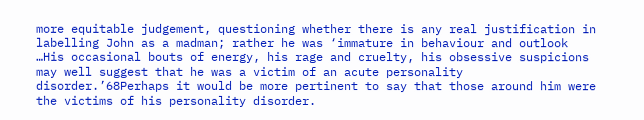more equitable judgement, questioning whether there is any real justification in labelling John as a madman; rather he was ‘immature in behaviour and outlook …His occasional bouts of energy, his rage and cruelty, his obsessive suspicions may well suggest that he was a victim of an acute personality disorder.’68Perhaps it would be more pertinent to say that those around him were the victims of his personality disorder.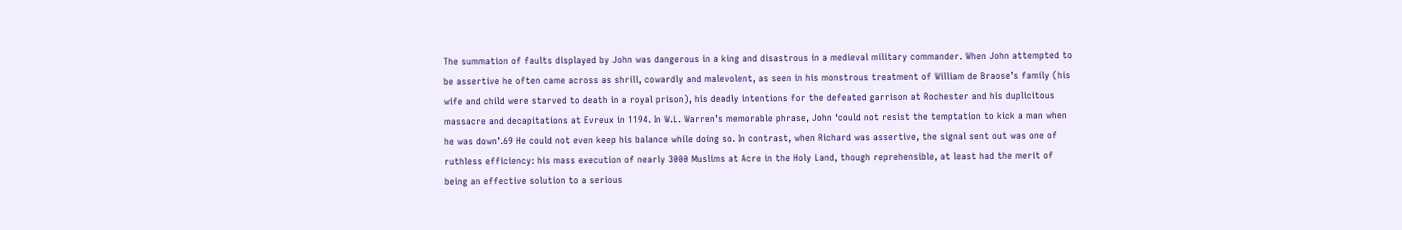The summation of faults displayed by John was dangerous in a king and disastrous in a medieval military commander. When John attempted to be assertive he often came across as shrill, cowardly and malevolent, as seen in his monstrous treatment of William de Braose’s family (his wife and child were starved to death in a royal prison), his deadly intentions for the defeated garrison at Rochester and his duplicitous massacre and decapitations at Evreux in 1194. In W.L. Warren’s memorable phrase, John ‘could not resist the temptation to kick a man when he was down’.69 He could not even keep his balance while doing so. In contrast, when Richard was assertive, the signal sent out was one of ruthless efficiency: his mass execution of nearly 3000 Muslims at Acre in the Holy Land, though reprehensible, at least had the merit of being an effective solution to a serious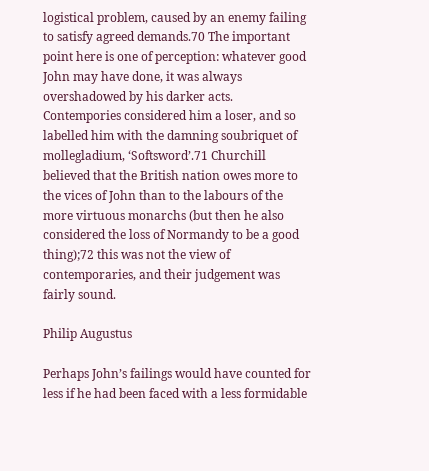logistical problem, caused by an enemy failing to satisfy agreed demands.70 The important point here is one of perception: whatever good John may have done, it was always overshadowed by his darker acts. Contempories considered him a loser, and so labelled him with the damning soubriquet of mollegladium, ‘Softsword’.71 Churchill believed that the British nation owes more to the vices of John than to the labours of the more virtuous monarchs (but then he also considered the loss of Normandy to be a good thing);72 this was not the view of contemporaries, and their judgement was fairly sound.

Philip Augustus

Perhaps John’s failings would have counted for less if he had been faced with a less formidable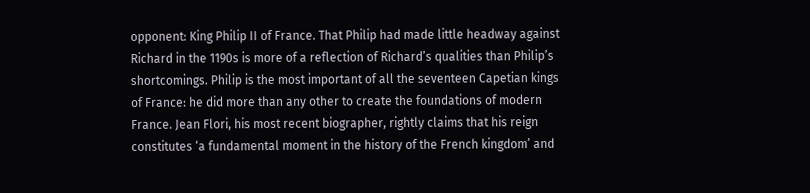opponent: King Philip II of France. That Philip had made little headway against Richard in the 1190s is more of a reflection of Richard’s qualities than Philip’s shortcomings. Philip is the most important of all the seventeen Capetian kings of France: he did more than any other to create the foundations of modern France. Jean Flori, his most recent biographer, rightly claims that his reign constitutes ‘a fundamental moment in the history of the French kingdom’ and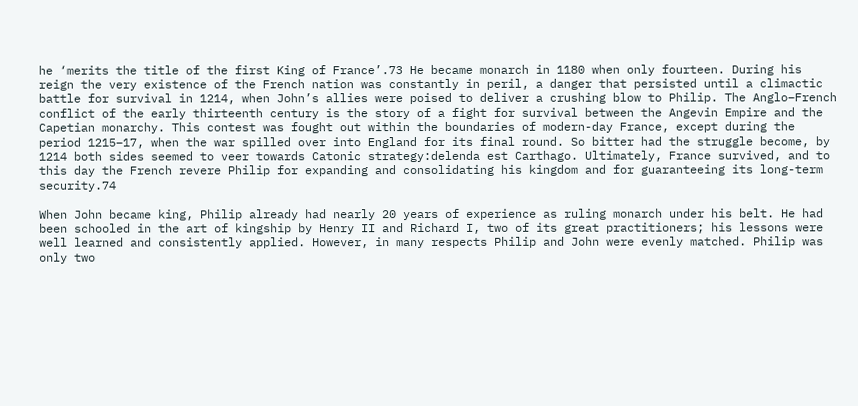he ‘merits the title of the first King of France’.73 He became monarch in 1180 when only fourteen. During his reign the very existence of the French nation was constantly in peril, a danger that persisted until a climactic battle for survival in 1214, when John’s allies were poised to deliver a crushing blow to Philip. The Anglo–French conflict of the early thirteenth century is the story of a fight for survival between the Angevin Empire and the Capetian monarchy. This contest was fought out within the boundaries of modern-day France, except during the period 1215–17, when the war spilled over into England for its final round. So bitter had the struggle become, by 1214 both sides seemed to veer towards Catonic strategy:delenda est Carthago. Ultimately, France survived, and to this day the French revere Philip for expanding and consolidating his kingdom and for guaranteeing its long-term security.74

When John became king, Philip already had nearly 20 years of experience as ruling monarch under his belt. He had been schooled in the art of kingship by Henry II and Richard I, two of its great practitioners; his lessons were well learned and consistently applied. However, in many respects Philip and John were evenly matched. Philip was only two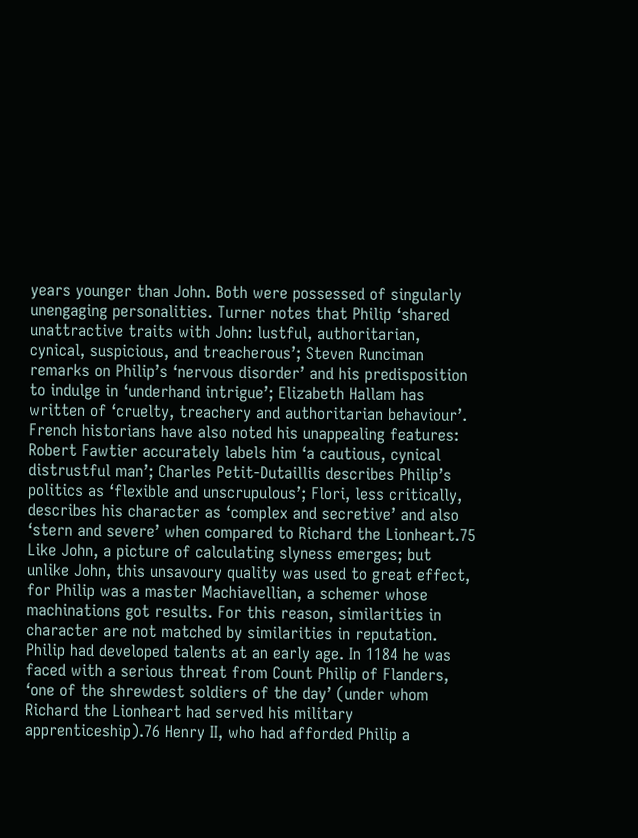years younger than John. Both were possessed of singularly unengaging personalities. Turner notes that Philip ‘shared unattractive traits with John: lustful, authoritarian, cynical, suspicious, and treacherous’; Steven Runciman remarks on Philip’s ‘nervous disorder’ and his predisposition to indulge in ‘underhand intrigue’; Elizabeth Hallam has written of ‘cruelty, treachery and authoritarian behaviour’. French historians have also noted his unappealing features: Robert Fawtier accurately labels him ‘a cautious, cynical distrustful man’; Charles Petit-Dutaillis describes Philip’s politics as ‘flexible and unscrupulous’; Flori, less critically, describes his character as ‘complex and secretive’ and also ‘stern and severe’ when compared to Richard the Lionheart.75 Like John, a picture of calculating slyness emerges; but unlike John, this unsavoury quality was used to great effect, for Philip was a master Machiavellian, a schemer whose machinations got results. For this reason, similarities in character are not matched by similarities in reputation. Philip had developed talents at an early age. In 1184 he was faced with a serious threat from Count Philip of Flanders, ‘one of the shrewdest soldiers of the day’ (under whom Richard the Lionheart had served his military apprenticeship).76 Henry II, who had afforded Philip a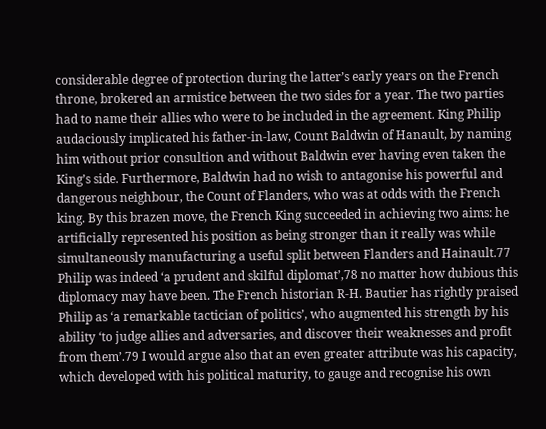considerable degree of protection during the latter’s early years on the French throne, brokered an armistice between the two sides for a year. The two parties had to name their allies who were to be included in the agreement. King Philip audaciously implicated his father-in-law, Count Baldwin of Hanault, by naming him without prior consultion and without Baldwin ever having even taken the King’s side. Furthermore, Baldwin had no wish to antagonise his powerful and dangerous neighbour, the Count of Flanders, who was at odds with the French king. By this brazen move, the French King succeeded in achieving two aims: he artificially represented his position as being stronger than it really was while simultaneously manufacturing a useful split between Flanders and Hainault.77 Philip was indeed ‘a prudent and skilful diplomat’,78 no matter how dubious this diplomacy may have been. The French historian R-H. Bautier has rightly praised Philip as ‘a remarkable tactician of politics’, who augmented his strength by his ability ‘to judge allies and adversaries, and discover their weaknesses and profit from them’.79 I would argue also that an even greater attribute was his capacity, which developed with his political maturity, to gauge and recognise his own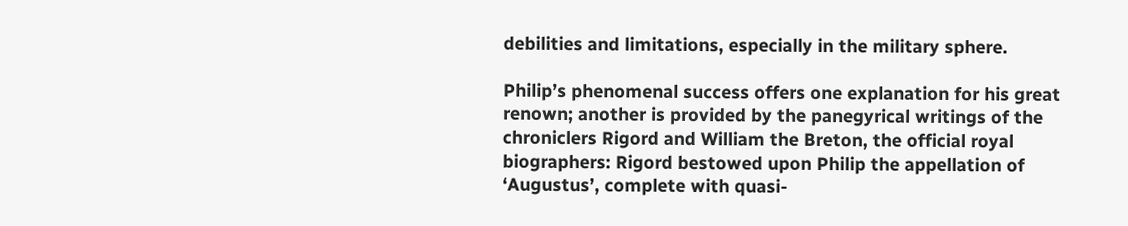debilities and limitations, especially in the military sphere.

Philip’s phenomenal success offers one explanation for his great renown; another is provided by the panegyrical writings of the chroniclers Rigord and William the Breton, the official royal biographers: Rigord bestowed upon Philip the appellation of ‘Augustus’, complete with quasi-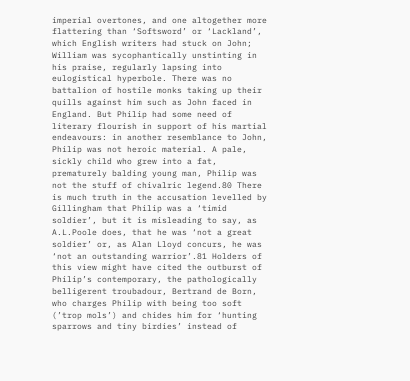imperial overtones, and one altogether more flattering than ‘Softsword’ or ‘Lackland’, which English writers had stuck on John; William was sycophantically unstinting in his praise, regularly lapsing into eulogistical hyperbole. There was no battalion of hostile monks taking up their quills against him such as John faced in England. But Philip had some need of literary flourish in support of his martial endeavours: in another resemblance to John, Philip was not heroic material. A pale, sickly child who grew into a fat, prematurely balding young man, Philip was not the stuff of chivalric legend.80 There is much truth in the accusation levelled by Gillingham that Philip was a ‘timid soldier’, but it is misleading to say, as A.L.Poole does, that he was ‘not a great soldier’ or, as Alan Lloyd concurs, he was ‘not an outstanding warrior’.81 Holders of this view might have cited the outburst of Philip’s contemporary, the pathologically belligerent troubadour, Bertrand de Born, who charges Philip with being too soft (’trop mols’) and chides him for ‘hunting sparrows and tiny birdies’ instead of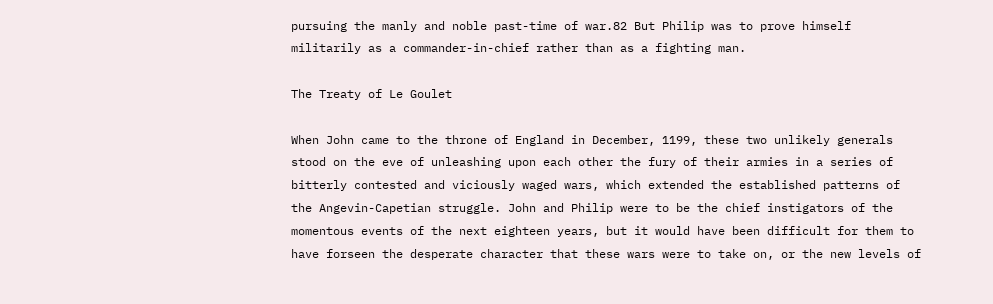pursuing the manly and noble past-time of war.82 But Philip was to prove himself militarily as a commander-in-chief rather than as a fighting man.

The Treaty of Le Goulet

When John came to the throne of England in December, 1199, these two unlikely generals stood on the eve of unleashing upon each other the fury of their armies in a series of bitterly contested and viciously waged wars, which extended the established patterns of the Angevin-Capetian struggle. John and Philip were to be the chief instigators of the momentous events of the next eighteen years, but it would have been difficult for them to have forseen the desperate character that these wars were to take on, or the new levels of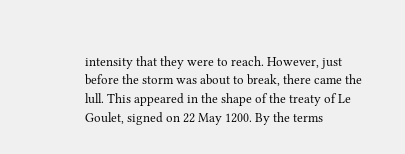intensity that they were to reach. However, just before the storm was about to break, there came the lull. This appeared in the shape of the treaty of Le Goulet, signed on 22 May 1200. By the terms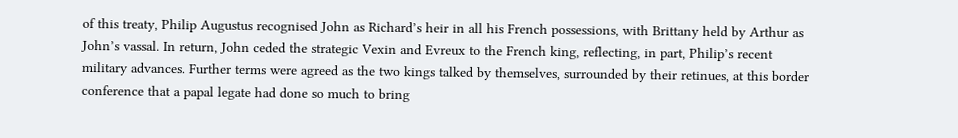of this treaty, Philip Augustus recognised John as Richard’s heir in all his French possessions, with Brittany held by Arthur as John’s vassal. In return, John ceded the strategic Vexin and Evreux to the French king, reflecting, in part, Philip’s recent military advances. Further terms were agreed as the two kings talked by themselves, surrounded by their retinues, at this border conference that a papal legate had done so much to bring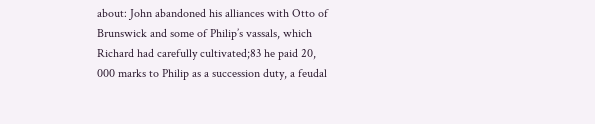about: John abandoned his alliances with Otto of Brunswick and some of Philip’s vassals, which Richard had carefully cultivated;83 he paid 20, 000 marks to Philip as a succession duty, a feudal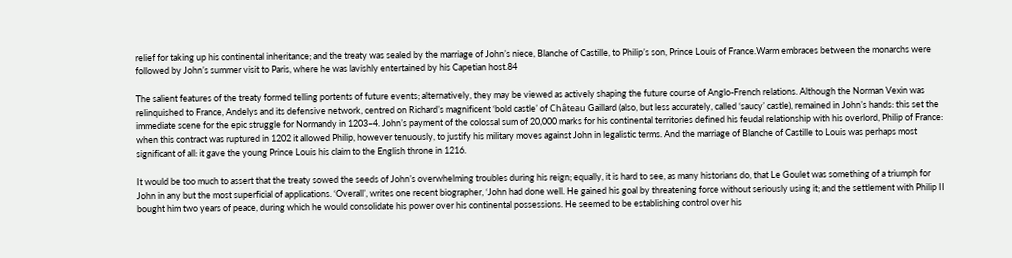relief for taking up his continental inheritance; and the treaty was sealed by the marriage of John’s niece, Blanche of Castille, to Philip’s son, Prince Louis of France.Warm embraces between the monarchs were followed by John’s summer visit to Paris, where he was lavishly entertained by his Capetian host.84

The salient features of the treaty formed telling portents of future events; alternatively, they may be viewed as actively shaping the future course of Anglo-French relations. Although the Norman Vexin was relinquished to France, Andelys and its defensive network, centred on Richard’s magnificent ‘bold castle’ of Château Gaillard (also, but less accurately, called ‘saucy’ castle), remained in John’s hands: this set the immediate scene for the epic struggle for Normandy in 1203–4. John’s payment of the colossal sum of 20,000 marks for his continental territories defined his feudal relationship with his overlord, Philip of France: when this contract was ruptured in 1202 it allowed Philip, however tenuously, to justify his military moves against John in legalistic terms. And the marriage of Blanche of Castille to Louis was perhaps most significant of all: it gave the young Prince Louis his claim to the English throne in 1216.

It would be too much to assert that the treaty sowed the seeds of John’s overwhelming troubles during his reign; equally, it is hard to see, as many historians do, that Le Goulet was something of a triumph for John in any but the most superficial of applications. ‘Overall’, writes one recent biographer, ‘John had done well. He gained his goal by threatening force without seriously using it; and the settlement with Philip II bought him two years of peace, during which he would consolidate his power over his continental possessions. He seemed to be establishing control over his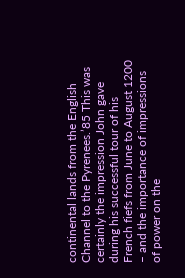continental lands from the English Channel to the Pyrenees.’85 This was certainly the impression John gave during his successful tour of his French fiefs from June to August 1200 – and the importance of impressions of power on the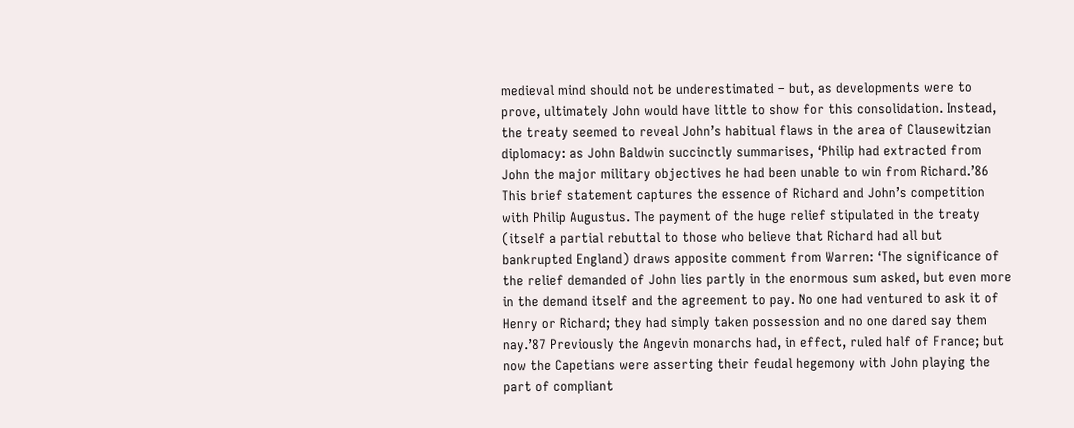medieval mind should not be underestimated – but, as developments were to prove, ultimately John would have little to show for this consolidation. Instead, the treaty seemed to reveal John’s habitual flaws in the area of Clausewitzian diplomacy: as John Baldwin succinctly summarises, ‘Philip had extracted from John the major military objectives he had been unable to win from Richard.’86 This brief statement captures the essence of Richard and John’s competition with Philip Augustus. The payment of the huge relief stipulated in the treaty (itself a partial rebuttal to those who believe that Richard had all but bankrupted England) draws apposite comment from Warren: ‘The significance of the relief demanded of John lies partly in the enormous sum asked, but even more in the demand itself and the agreement to pay. No one had ventured to ask it of Henry or Richard; they had simply taken possession and no one dared say them nay.’87 Previously the Angevin monarchs had, in effect, ruled half of France; but now the Capetians were asserting their feudal hegemony with John playing the part of compliant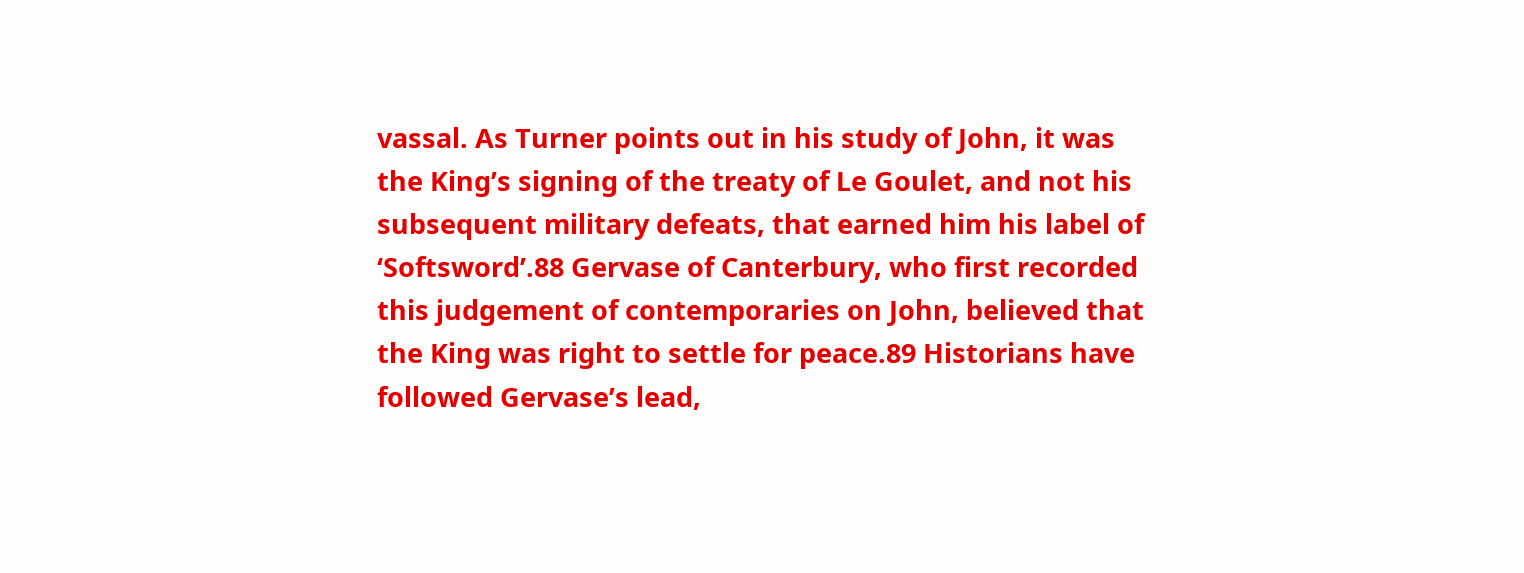vassal. As Turner points out in his study of John, it was the King’s signing of the treaty of Le Goulet, and not his subsequent military defeats, that earned him his label of ‘Softsword’.88 Gervase of Canterbury, who first recorded this judgement of contemporaries on John, believed that the King was right to settle for peace.89 Historians have followed Gervase’s lead,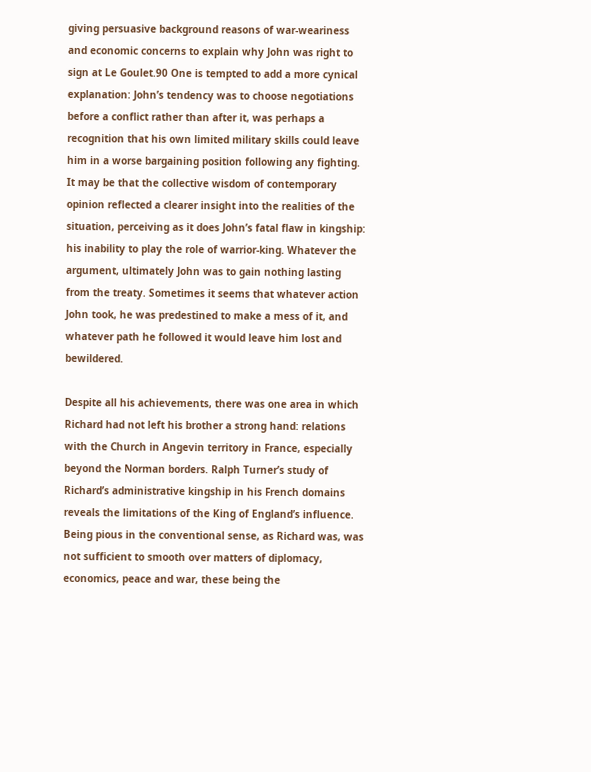giving persuasive background reasons of war-weariness and economic concerns to explain why John was right to sign at Le Goulet.90 One is tempted to add a more cynical explanation: John’s tendency was to choose negotiations before a conflict rather than after it, was perhaps a recognition that his own limited military skills could leave him in a worse bargaining position following any fighting. It may be that the collective wisdom of contemporary opinion reflected a clearer insight into the realities of the situation, perceiving as it does John’s fatal flaw in kingship: his inability to play the role of warrior-king. Whatever the argument, ultimately John was to gain nothing lasting from the treaty. Sometimes it seems that whatever action John took, he was predestined to make a mess of it, and whatever path he followed it would leave him lost and bewildered.

Despite all his achievements, there was one area in which Richard had not left his brother a strong hand: relations with the Church in Angevin territory in France, especially beyond the Norman borders. Ralph Turner’s study of Richard’s administrative kingship in his French domains reveals the limitations of the King of England’s influence. Being pious in the conventional sense, as Richard was, was not sufficient to smooth over matters of diplomacy, economics, peace and war, these being the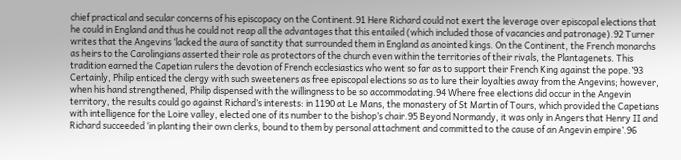chief practical and secular concerns of his episcopacy on the Continent.91 Here Richard could not exert the leverage over episcopal elections that he could in England and thus he could not reap all the advantages that this entailed (which included those of vacancies and patronage).92 Turner writes that the Angevins ‘lacked the aura of sanctity that surrounded them in England as anointed kings. On the Continent, the French monarchs as heirs to the Carolingians asserted their role as protectors of the church even within the territories of their rivals, the Plantagenets. This tradition earned the Capetian rulers the devotion of French ecclesiastics who went so far as to support their French King against the pope.’93 Certainly, Philip enticed the clergy with such sweeteners as free episcopal elections so as to lure their loyalties away from the Angevins; however, when his hand strengthened, Philip dispensed with the willingness to be so accommodating.94 Where free elections did occur in the Angevin territory, the results could go against Richard’s interests: in 1190 at Le Mans, the monastery of St Martin of Tours, which provided the Capetians with intelligence for the Loire valley, elected one of its number to the bishop’s chair.95 Beyond Normandy, it was only in Angers that Henry II and Richard succeeded ‘in planting their own clerks, bound to them by personal attachment and committed to the cause of an Angevin empire’.96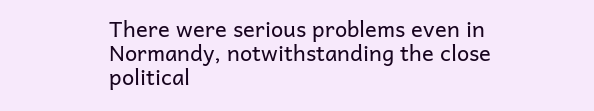There were serious problems even in Normandy, notwithstanding the close political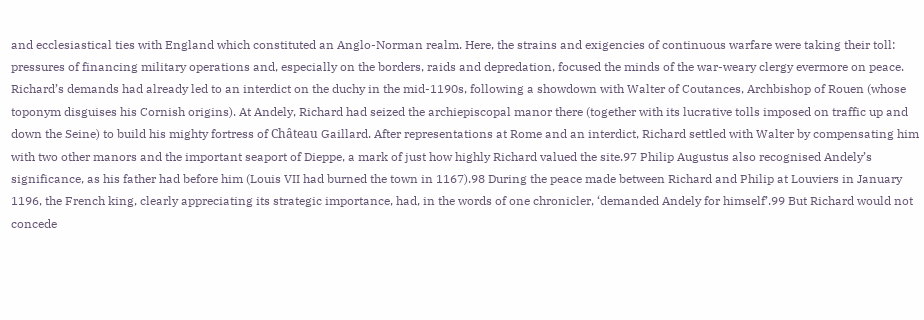and ecclesiastical ties with England which constituted an Anglo-Norman realm. Here, the strains and exigencies of continuous warfare were taking their toll: pressures of financing military operations and, especially on the borders, raids and depredation, focused the minds of the war-weary clergy evermore on peace. Richard’s demands had already led to an interdict on the duchy in the mid-1190s, following a showdown with Walter of Coutances, Archbishop of Rouen (whose toponym disguises his Cornish origins). At Andely, Richard had seized the archiepiscopal manor there (together with its lucrative tolls imposed on traffic up and down the Seine) to build his mighty fortress of Château Gaillard. After representations at Rome and an interdict, Richard settled with Walter by compensating him with two other manors and the important seaport of Dieppe, a mark of just how highly Richard valued the site.97 Philip Augustus also recognised Andely’s significance, as his father had before him (Louis VII had burned the town in 1167).98 During the peace made between Richard and Philip at Louviers in January 1196, the French king, clearly appreciating its strategic importance, had, in the words of one chronicler, ‘demanded Andely for himself’.99 But Richard would not concede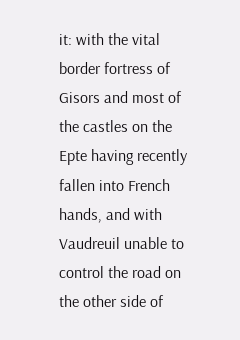it: with the vital border fortress of Gisors and most of the castles on the Epte having recently fallen into French hands, and with Vaudreuil unable to control the road on the other side of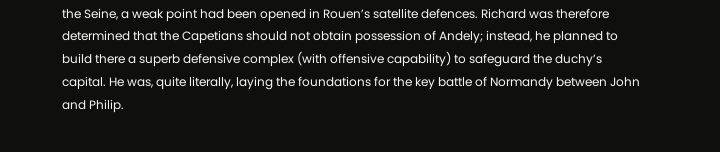the Seine, a weak point had been opened in Rouen’s satellite defences. Richard was therefore determined that the Capetians should not obtain possession of Andely; instead, he planned to build there a superb defensive complex (with offensive capability) to safeguard the duchy’s capital. He was, quite literally, laying the foundations for the key battle of Normandy between John and Philip.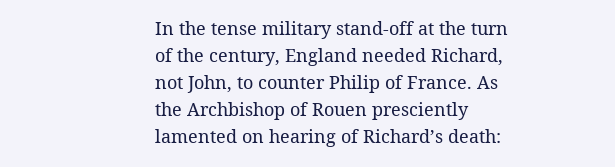In the tense military stand-off at the turn of the century, England needed Richard, not John, to counter Philip of France. As the Archbishop of Rouen presciently lamented on hearing of Richard’s death: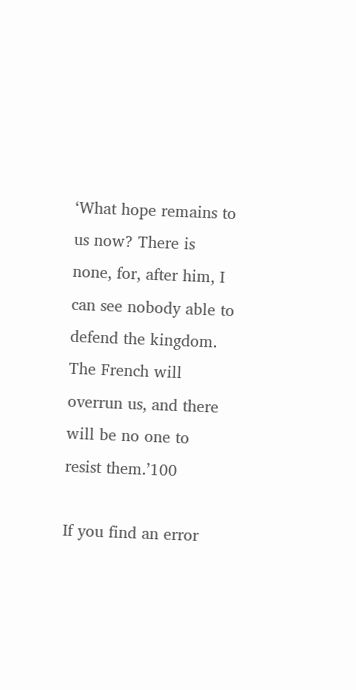‘What hope remains to us now? There is none, for, after him, I can see nobody able to defend the kingdom. The French will overrun us, and there will be no one to resist them.’100

If you find an error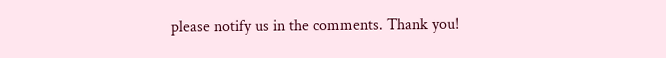please notify us in the comments. Thank you!